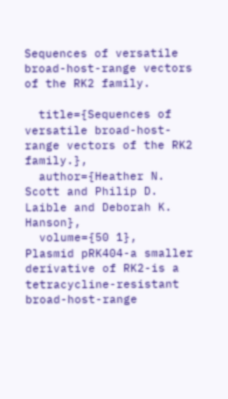Sequences of versatile broad-host-range vectors of the RK2 family.

  title={Sequences of versatile broad-host-range vectors of the RK2 family.},
  author={Heather N. Scott and Philip D. Laible and Deborah K. Hanson},
  volume={50 1},
Plasmid pRK404-a smaller derivative of RK2-is a tetracycline-resistant broad-host-range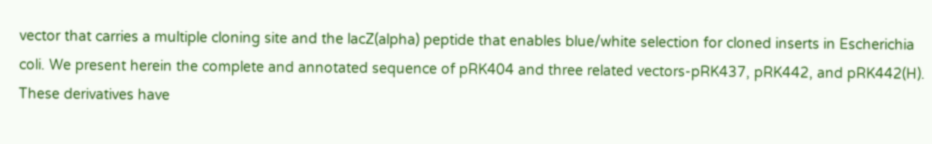vector that carries a multiple cloning site and the lacZ(alpha) peptide that enables blue/white selection for cloned inserts in Escherichia coli. We present herein the complete and annotated sequence of pRK404 and three related vectors-pRK437, pRK442, and pRK442(H). These derivatives have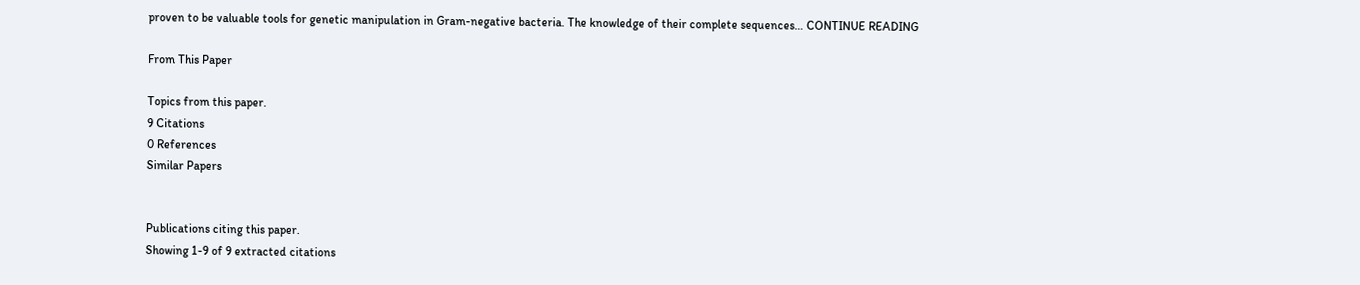proven to be valuable tools for genetic manipulation in Gram-negative bacteria. The knowledge of their complete sequences… CONTINUE READING

From This Paper

Topics from this paper.
9 Citations
0 References
Similar Papers


Publications citing this paper.
Showing 1-9 of 9 extracted citations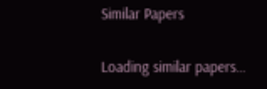Similar Papers

Loading similar papers…